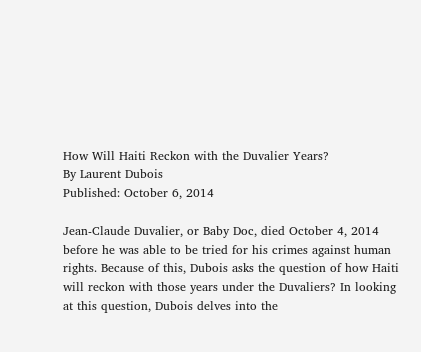How Will Haiti Reckon with the Duvalier Years?
By Laurent Dubois
Published: October 6, 2014

Jean-Claude Duvalier, or Baby Doc, died October 4, 2014 before he was able to be tried for his crimes against human rights. Because of this, Dubois asks the question of how Haiti will reckon with those years under the Duvaliers? In looking at this question, Dubois delves into the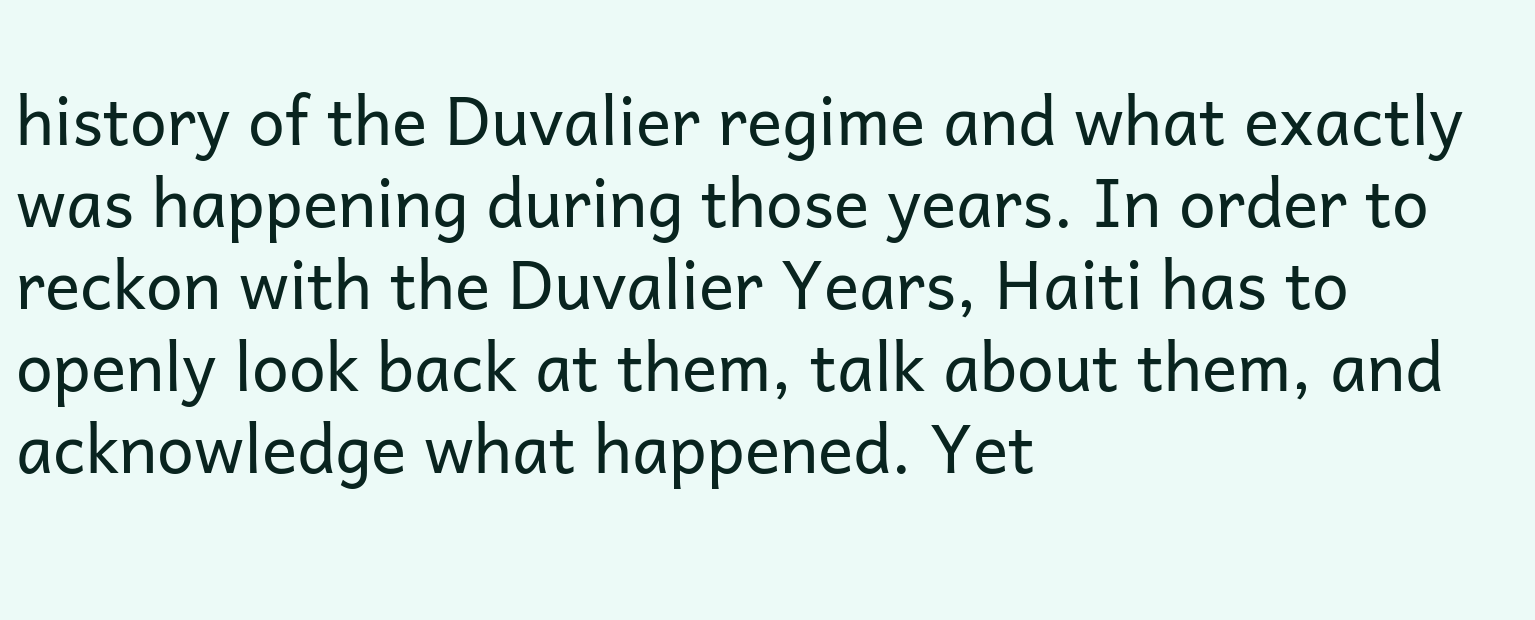history of the Duvalier regime and what exactly was happening during those years. In order to reckon with the Duvalier Years, Haiti has to openly look back at them, talk about them, and acknowledge what happened. Yet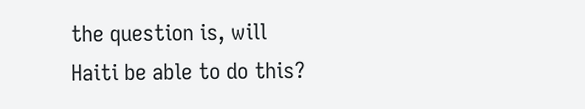the question is, will Haiti be able to do this?